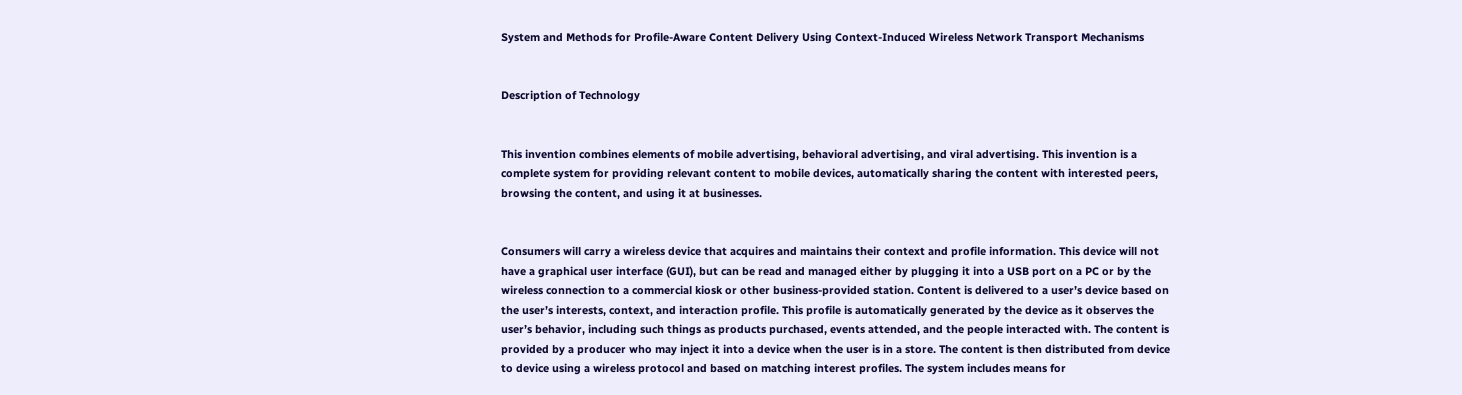System and Methods for Profile-Aware Content Delivery Using Context-Induced Wireless Network Transport Mechanisms


Description of Technology


This invention combines elements of mobile advertising, behavioral advertising, and viral advertising. This invention is a complete system for providing relevant content to mobile devices, automatically sharing the content with interested peers, browsing the content, and using it at businesses.


Consumers will carry a wireless device that acquires and maintains their context and profile information. This device will not have a graphical user interface (GUI), but can be read and managed either by plugging it into a USB port on a PC or by the wireless connection to a commercial kiosk or other business-provided station. Content is delivered to a user’s device based on the user’s interests, context, and interaction profile. This profile is automatically generated by the device as it observes the user’s behavior, including such things as products purchased, events attended, and the people interacted with. The content is provided by a producer who may inject it into a device when the user is in a store. The content is then distributed from device to device using a wireless protocol and based on matching interest profiles. The system includes means for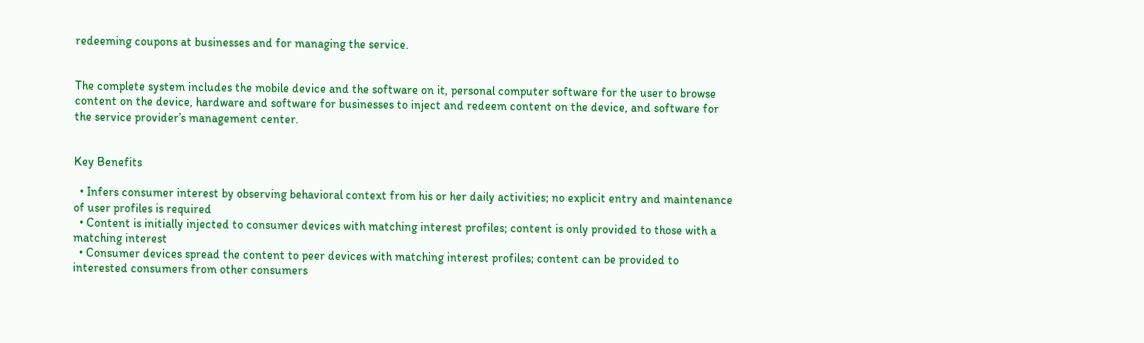redeeming coupons at businesses and for managing the service.


The complete system includes the mobile device and the software on it, personal computer software for the user to browse content on the device, hardware and software for businesses to inject and redeem content on the device, and software for the service provider’s management center.


Key Benefits

  • Infers consumer interest by observing behavioral context from his or her daily activities; no explicit entry and maintenance of user profiles is required
  • Content is initially injected to consumer devices with matching interest profiles; content is only provided to those with a matching interest
  • Consumer devices spread the content to peer devices with matching interest profiles; content can be provided to interested consumers from other consumers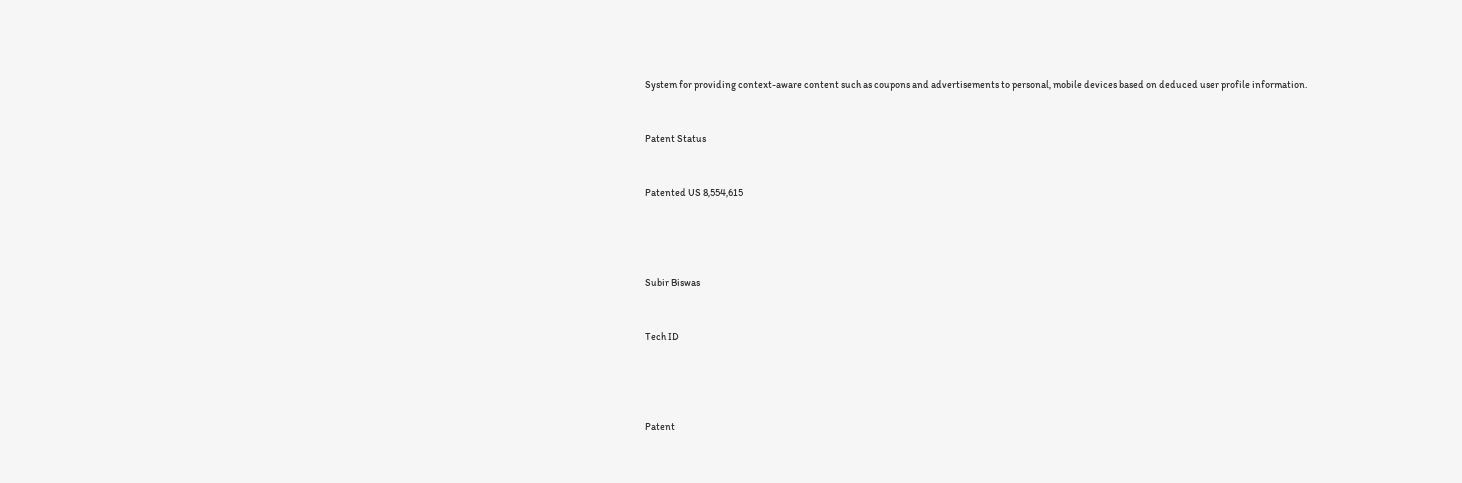System for providing context-aware content such as coupons and advertisements to personal, mobile devices based on deduced user profile information.


Patent Status


Patented US 8,554,615




Subir Biswas


Tech ID




Patent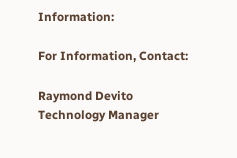Information:

For Information, Contact:

Raymond Devito
Technology Manager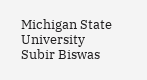Michigan State University
Subir Biswas